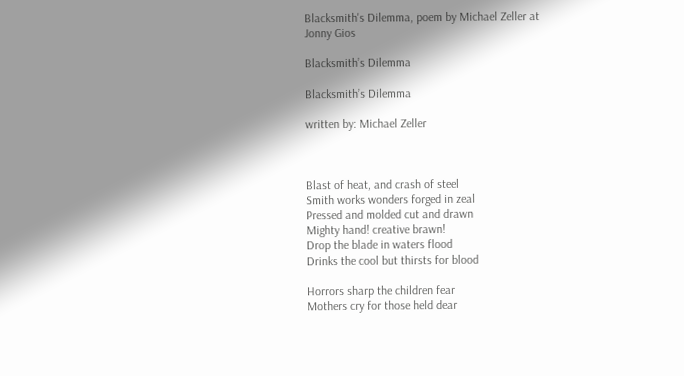Blacksmith's Dilemma, poem by Michael Zeller at
Jonny Gios

Blacksmith’s Dilemma

Blacksmith’s Dilemma

written by: Michael Zeller



Blast of heat, and crash of steel
Smith works wonders forged in zeal
Pressed and molded cut and drawn
Mighty hand! creative brawn!
Drop the blade in waters flood
Drinks the cool but thirsts for blood

Horrors sharp the children fear
Mothers cry for those held dear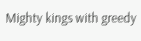Mighty kings with greedy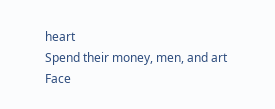heart
Spend their money, men, and art
Face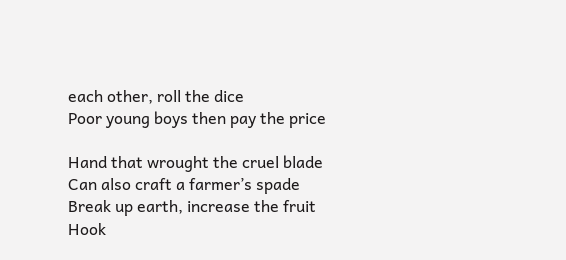each other, roll the dice
Poor young boys then pay the price

Hand that wrought the cruel blade
Can also craft a farmer’s spade
Break up earth, increase the fruit
Hook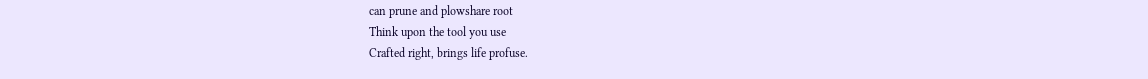can prune and plowshare root
Think upon the tool you use
Crafted right, brings life profuse.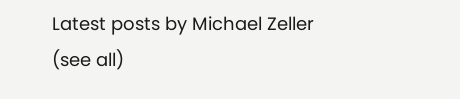Latest posts by Michael Zeller (see all)